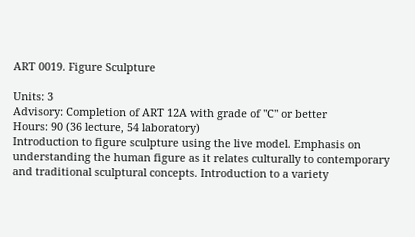ART 0019. Figure Sculpture

Units: 3
Advisory: Completion of ART 12A with grade of "C" or better
Hours: 90 (36 lecture, 54 laboratory)
Introduction to figure sculpture using the live model. Emphasis on understanding the human figure as it relates culturally to contemporary and traditional sculptural concepts. Introduction to a variety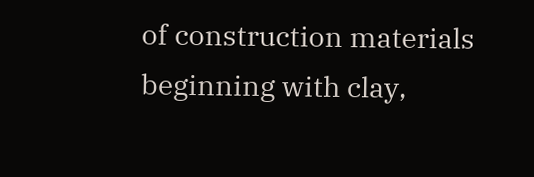of construction materials beginning with clay,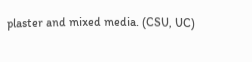plaster and mixed media. (CSU, UC)